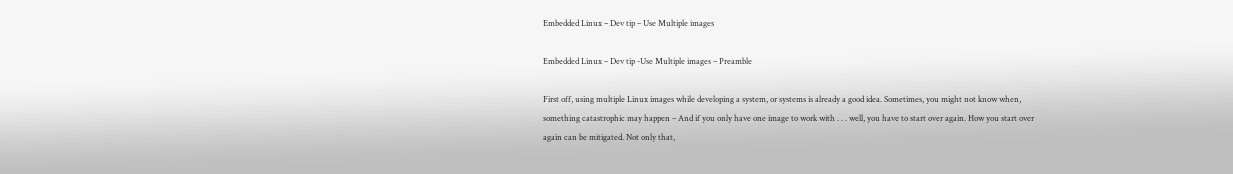Embedded Linux – Dev tip – Use Multiple images

Embedded Linux – Dev tip -Use Multiple images – Preamble

First off, using multiple Linux images while developing a system, or systems is already a good idea. Sometimes, you might not know when, something catastrophic may happen – And if you only have one image to work with . . . well, you have to start over again. How you start over again can be mitigated. Not only that,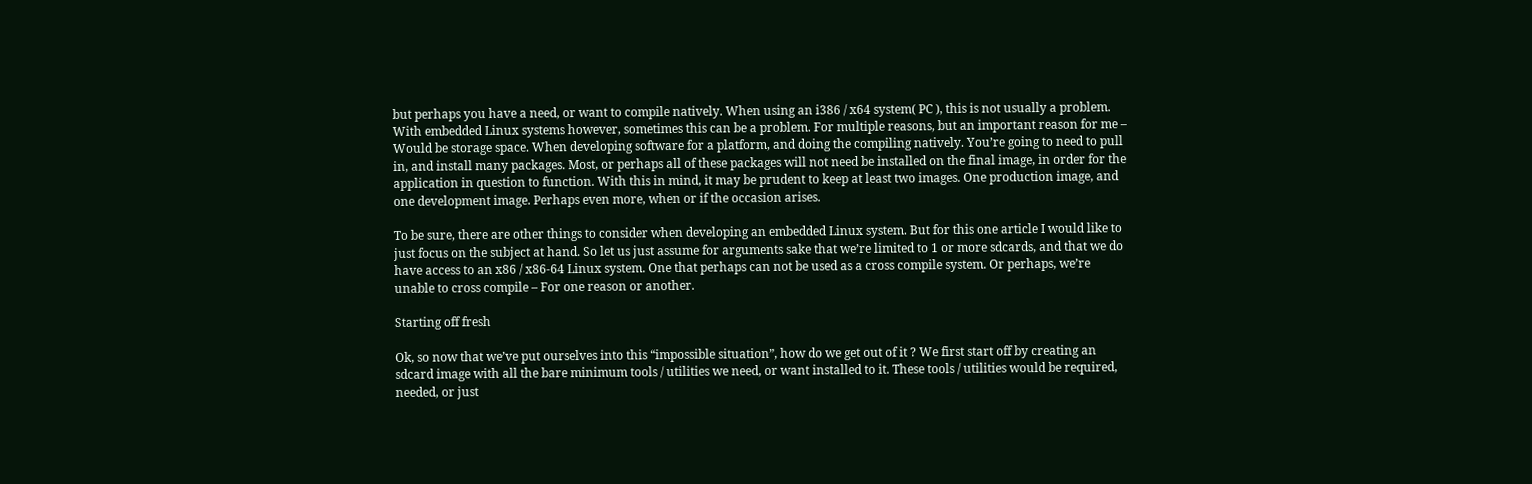but perhaps you have a need, or want to compile natively. When using an i386 / x64 system( PC ), this is not usually a problem. With embedded Linux systems however, sometimes this can be a problem. For multiple reasons, but an important reason for me – Would be storage space. When developing software for a platform, and doing the compiling natively. You’re going to need to pull in, and install many packages. Most, or perhaps all of these packages will not need be installed on the final image, in order for the application in question to function. With this in mind, it may be prudent to keep at least two images. One production image, and one development image. Perhaps even more, when or if the occasion arises.

To be sure, there are other things to consider when developing an embedded Linux system. But for this one article I would like to just focus on the subject at hand. So let us just assume for arguments sake that we’re limited to 1 or more sdcards, and that we do have access to an x86 / x86-64 Linux system. One that perhaps can not be used as a cross compile system. Or perhaps, we’re unable to cross compile – For one reason or another.

Starting off fresh

Ok, so now that we’ve put ourselves into this “impossible situation”, how do we get out of it ? We first start off by creating an sdcard image with all the bare minimum tools / utilities we need, or want installed to it. These tools / utilities would be required, needed, or just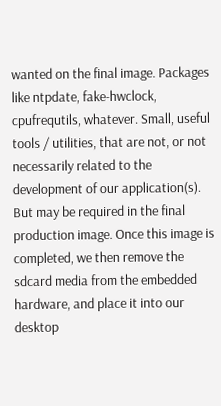wanted on the final image. Packages like ntpdate, fake-hwclock, cpufrequtils, whatever. Small, useful tools / utilities, that are not, or not necessarily related to the development of our application(s). But may be required in the final production image. Once this image is completed, we then remove the sdcard media from the embedded hardware, and place it into our desktop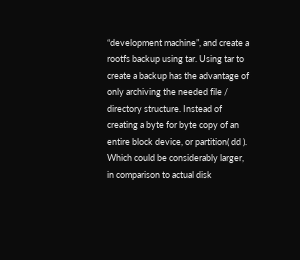“development machine”, and create a rootfs backup using tar. Using tar to create a backup has the advantage of only archiving the needed file / directory structure. Instead of creating a byte for byte copy of an entire block device, or partition( dd ). Which could be considerably larger, in comparison to actual disk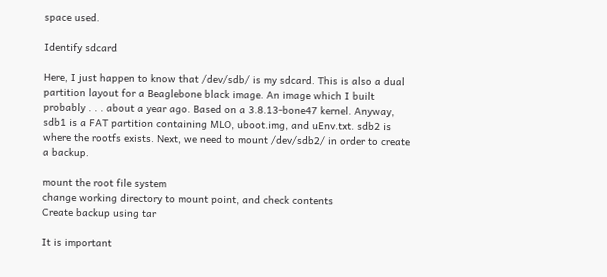space used.

Identify sdcard

Here, I just happen to know that /dev/sdb/ is my sdcard. This is also a dual partition layout for a Beaglebone black image. An image which I built probably . . . about a year ago. Based on a 3.8.13-bone47 kernel. Anyway, sdb1 is a FAT partition containing MLO, uboot.img, and uEnv.txt. sdb2 is where the rootfs exists. Next, we need to mount /dev/sdb2/ in order to create a backup.

mount the root file system
change working directory to mount point, and check contents
Create backup using tar

It is important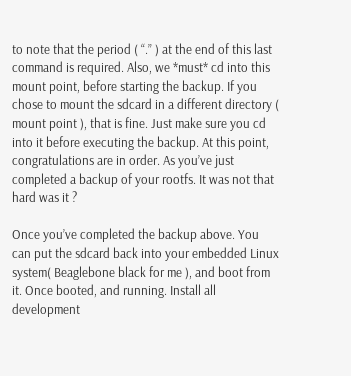to note that the period ( “.” ) at the end of this last command is required. Also, we *must* cd into this mount point, before starting the backup. If you chose to mount the sdcard in a different directory ( mount point ), that is fine. Just make sure you cd into it before executing the backup. At this point, congratulations are in order. As you’ve just completed a backup of your rootfs. It was not that hard was it ?

Once you’ve completed the backup above. You can put the sdcard back into your embedded Linux system( Beaglebone black for me ), and boot from it. Once booted, and running. Install all development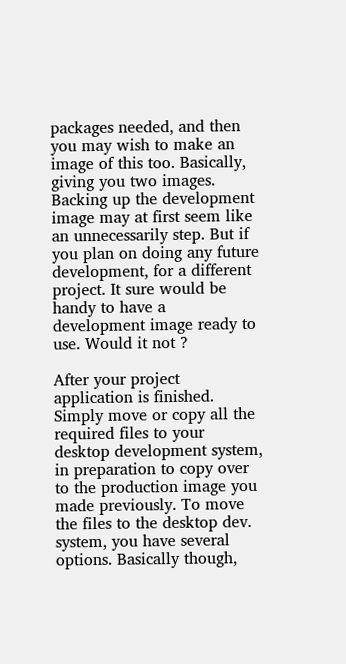packages needed, and then you may wish to make an image of this too. Basically, giving you two images. Backing up the development image may at first seem like an unnecessarily step. But if you plan on doing any future development, for a different project. It sure would be handy to have a development image ready to use. Would it not ?

After your project application is finished. Simply move or copy all the required files to your desktop development system, in preparation to copy over to the production image you made previously. To move the files to the desktop dev. system, you have several options. Basically though,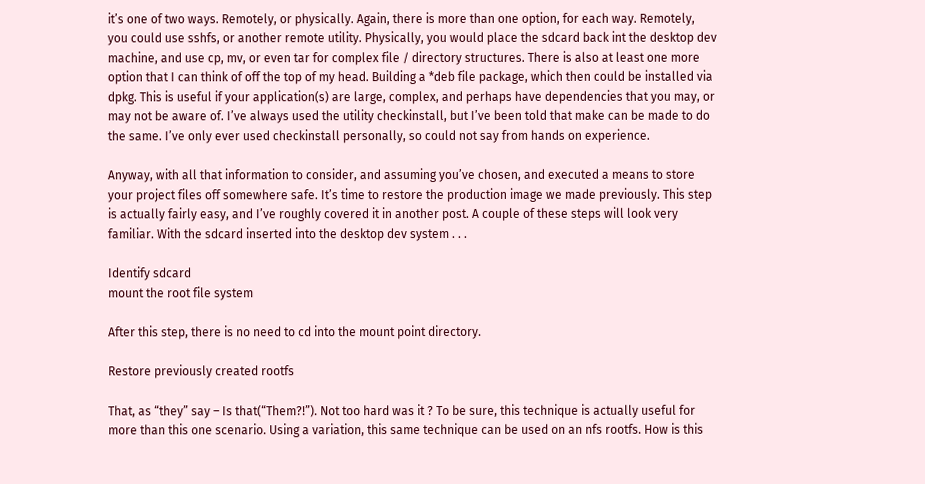it’s one of two ways. Remotely, or physically. Again, there is more than one option, for each way. Remotely, you could use sshfs, or another remote utility. Physically, you would place the sdcard back int the desktop dev machine, and use cp, mv, or even tar for complex file / directory structures. There is also at least one more option that I can think of off the top of my head. Building a *deb file package, which then could be installed via dpkg. This is useful if your application(s) are large, complex, and perhaps have dependencies that you may, or may not be aware of. I’ve always used the utility checkinstall, but I’ve been told that make can be made to do the same. I’ve only ever used checkinstall personally, so could not say from hands on experience.

Anyway, with all that information to consider, and assuming you’ve chosen, and executed a means to store your project files off somewhere safe. It’s time to restore the production image we made previously. This step is actually fairly easy, and I’ve roughly covered it in another post. A couple of these steps will look very familiar. With the sdcard inserted into the desktop dev system . . .

Identify sdcard
mount the root file system

After this step, there is no need to cd into the mount point directory.

Restore previously created rootfs

That, as “they” say – Is that(“Them?!”). Not too hard was it ? To be sure, this technique is actually useful for more than this one scenario. Using a variation, this same technique can be used on an nfs rootfs. How is this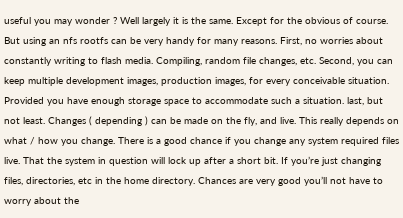useful you may wonder ? Well largely it is the same. Except for the obvious of course. But using an nfs rootfs can be very handy for many reasons. First, no worries about constantly writing to flash media. Compiling, random file changes, etc. Second, you can keep multiple development images, production images, for every conceivable situation. Provided you have enough storage space to accommodate such a situation. last, but not least. Changes ( depending ) can be made on the fly, and live. This really depends on what / how you change. There is a good chance if you change any system required files live. That the system in question will lock up after a short bit. If you’re just changing files, directories, etc in the home directory. Chances are very good you’ll not have to worry about the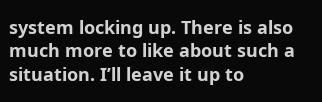system locking up. There is also much more to like about such a situation. I’ll leave it up to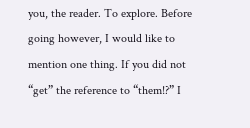you, the reader. To explore. Before going however, I would like to mention one thing. If you did not “get” the reference to “them!?” I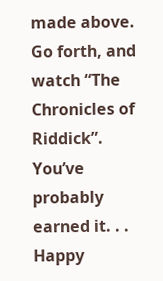made above. Go forth, and watch “The Chronicles of Riddick”. You’ve probably earned it. . . Happy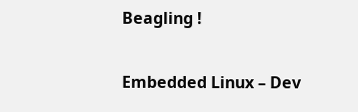Beagling !

Embedded Linux – Dev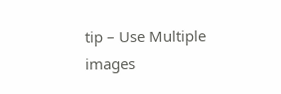tip – Use Multiple images